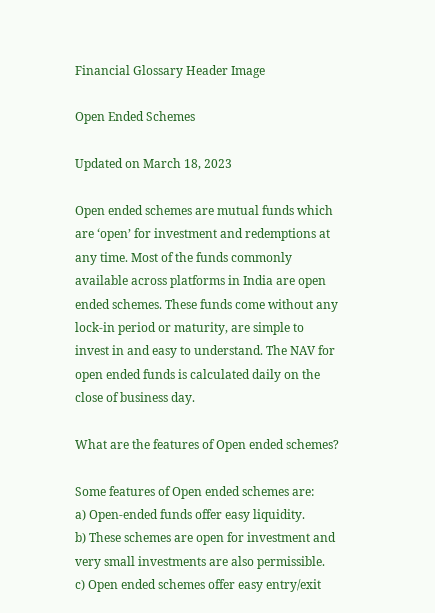Financial Glossary Header Image

Open Ended Schemes

Updated on March 18, 2023

Open ended schemes are mutual funds which are ‘open’ for investment and redemptions at any time. Most of the funds commonly available across platforms in India are open ended schemes. These funds come without any lock-in period or maturity, are simple to invest in and easy to understand. The NAV for open ended funds is calculated daily on the close of business day.

What are the features of Open ended schemes?

Some features of Open ended schemes are:
a) Open-ended funds offer easy liquidity.
b) These schemes are open for investment and very small investments are also permissible.
c) Open ended schemes offer easy entry/exit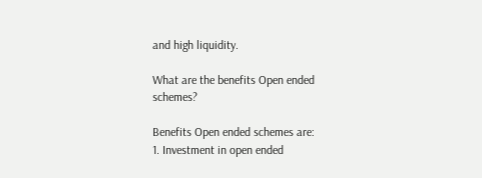and high liquidity.

What are the benefits Open ended schemes?

Benefits Open ended schemes are:
1. Investment in open ended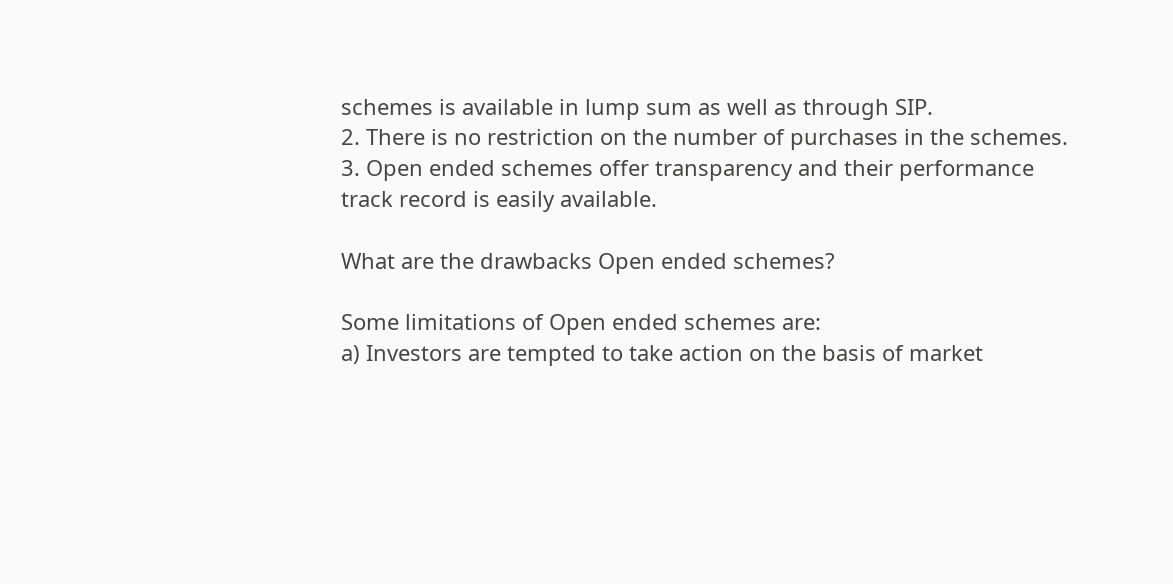schemes is available in lump sum as well as through SIP.
2. There is no restriction on the number of purchases in the schemes.
3. Open ended schemes offer transparency and their performance track record is easily available.

What are the drawbacks Open ended schemes?

Some limitations of Open ended schemes are:
a) Investors are tempted to take action on the basis of market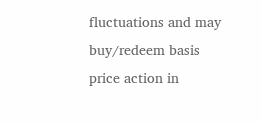fluctuations and may buy/redeem basis price action in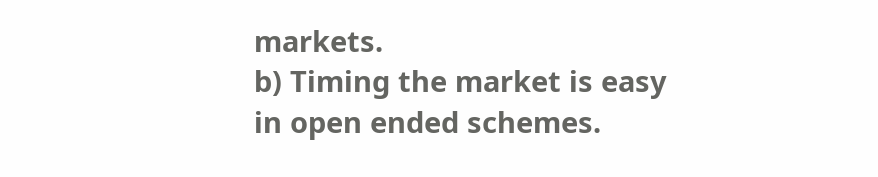markets.
b) Timing the market is easy in open ended schemes.